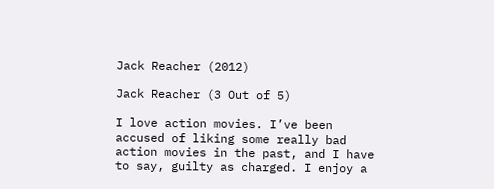Jack Reacher (2012)

Jack Reacher (3 Out of 5)

I love action movies. I’ve been accused of liking some really bad action movies in the past, and I have to say, guilty as charged. I enjoy a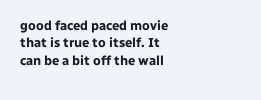good faced paced movie that is true to itself. It can be a bit off the wall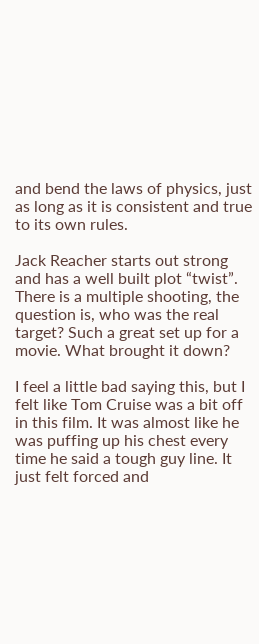and bend the laws of physics, just as long as it is consistent and true to its own rules.

Jack Reacher starts out strong and has a well built plot “twist”. There is a multiple shooting, the question is, who was the real target? Such a great set up for a movie. What brought it down?

I feel a little bad saying this, but I felt like Tom Cruise was a bit off in this film. It was almost like he was puffing up his chest every time he said a tough guy line. It just felt forced and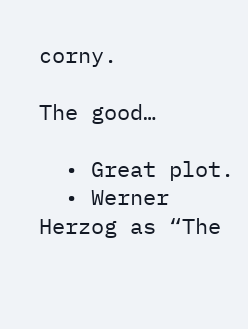corny.

The good…

  • Great plot.
  • Werner Herzog as “The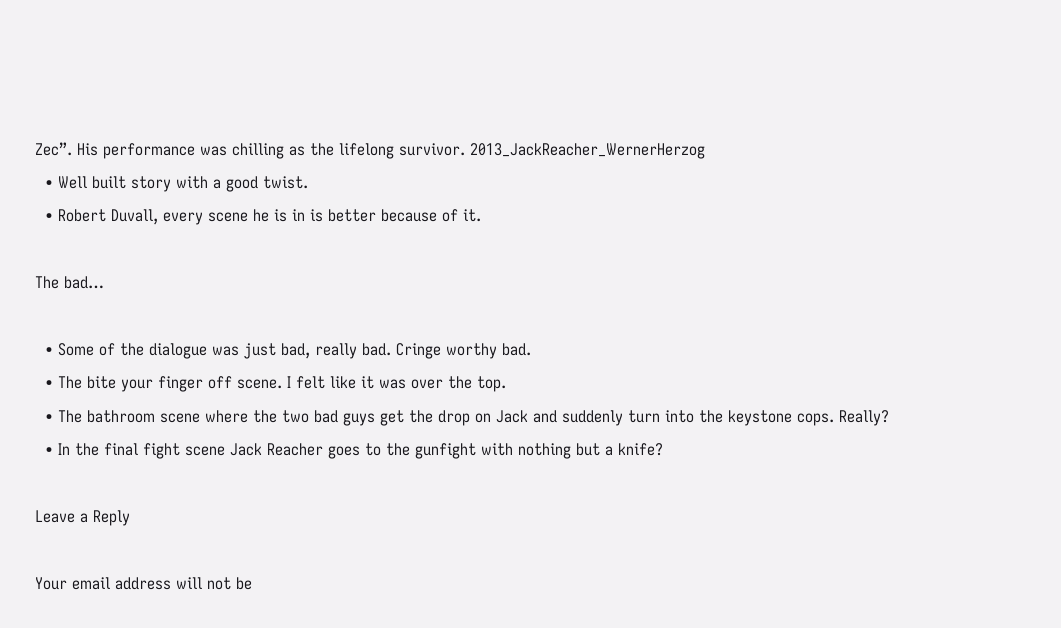Zec”. His performance was chilling as the lifelong survivor. 2013_JackReacher_WernerHerzog
  • Well built story with a good twist.
  • Robert Duvall, every scene he is in is better because of it.

The bad…

  • Some of the dialogue was just bad, really bad. Cringe worthy bad.
  • The bite your finger off scene. I felt like it was over the top.
  • The bathroom scene where the two bad guys get the drop on Jack and suddenly turn into the keystone cops. Really?
  • In the final fight scene Jack Reacher goes to the gunfight with nothing but a knife?

Leave a Reply

Your email address will not be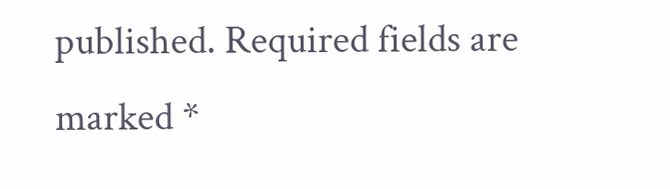published. Required fields are marked *